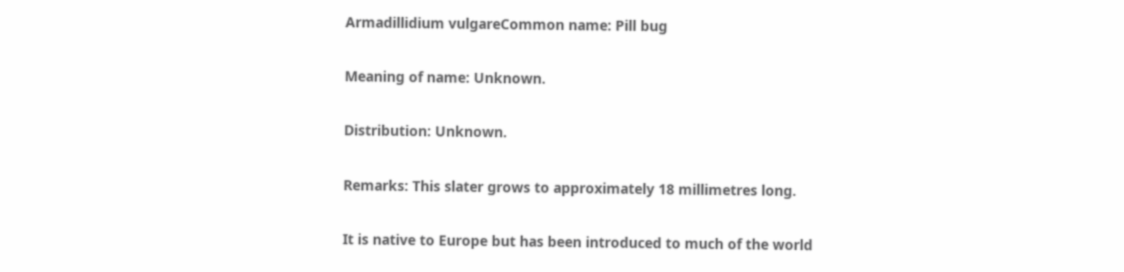Armadillidium vulgareCommon name: Pill bug

Meaning of name: Unknown.

Distribution: Unknown.

Remarks: This slater grows to approximately 18 millimetres long.

It is native to Europe but has been introduced to much of the world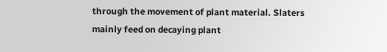through the movement of plant material. Slaters mainly feed on decaying plant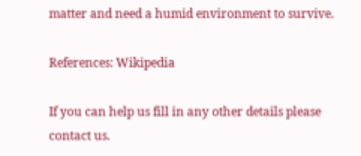matter and need a humid environment to survive.

References: Wikipedia

If you can help us fill in any other details please contact us.